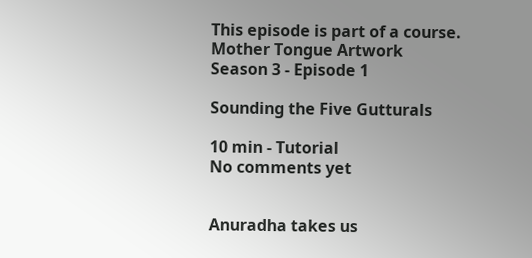This episode is part of a course.
Mother Tongue Artwork
Season 3 - Episode 1

Sounding the Five Gutturals

10 min - Tutorial
No comments yet


Anuradha takes us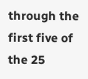through the first five of the 25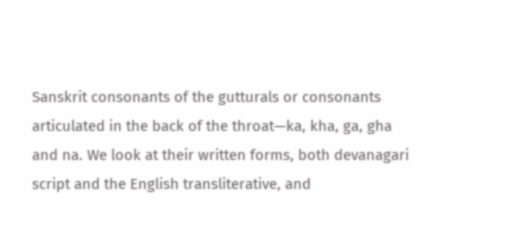Sanskrit consonants of the gutturals or consonants articulated in the back of the throat—ka, kha, ga, gha and na. We look at their written forms, both devanagari script and the English transliterative, and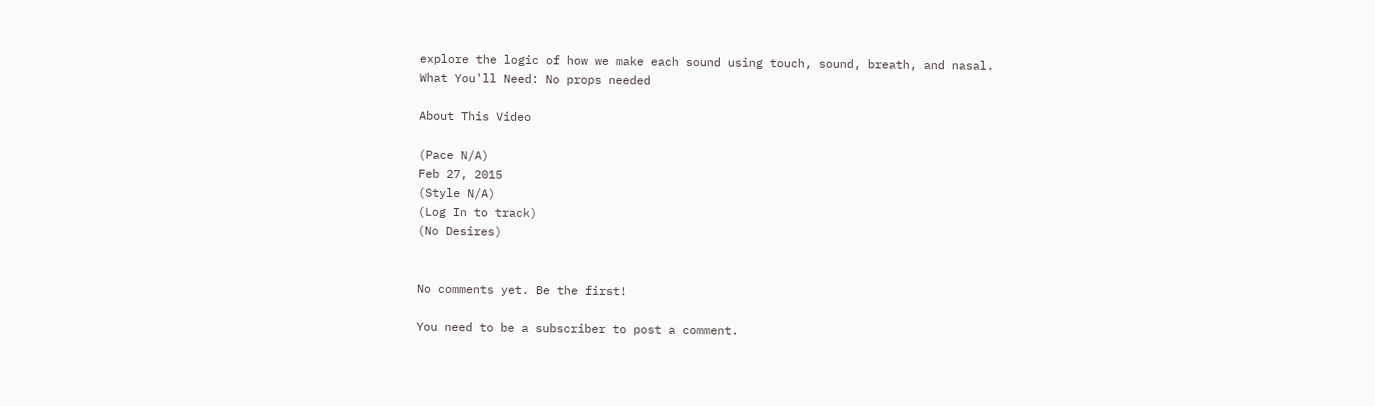explore the logic of how we make each sound using touch, sound, breath, and nasal.
What You'll Need: No props needed

About This Video

(Pace N/A)
Feb 27, 2015
(Style N/A)
(Log In to track)
(No Desires)


No comments yet. Be the first!

You need to be a subscriber to post a comment.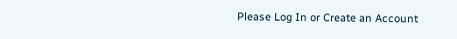Please Log In or Create an Account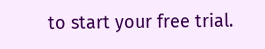to start your free trial.